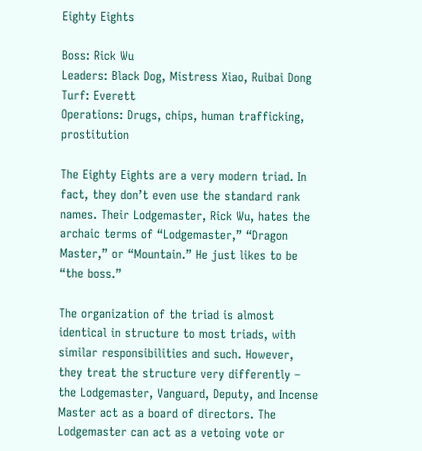Eighty Eights

Boss: Rick Wu
Leaders: Black Dog, Mistress Xiao, Ruibai Dong
Turf: Everett
Operations: Drugs, chips, human trafficking, prostitution

The Eighty Eights are a very modern triad. In fact, they don’t even use the standard rank names. Their Lodgemaster, Rick Wu, hates the archaic terms of “Lodgemaster,” “Dragon Master,” or “Mountain.” He just likes to be “the boss.”

The organization of the triad is almost identical in structure to most triads, with similar responsibilities and such. However, they treat the structure very differently – the Lodgemaster, Vanguard, Deputy, and Incense Master act as a board of directors. The Lodgemaster can act as a vetoing vote or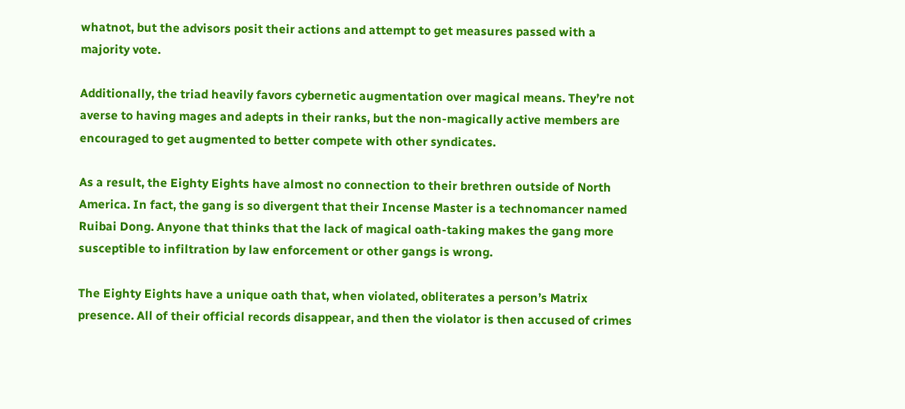whatnot, but the advisors posit their actions and attempt to get measures passed with a majority vote.

Additionally, the triad heavily favors cybernetic augmentation over magical means. They’re not averse to having mages and adepts in their ranks, but the non-magically active members are encouraged to get augmented to better compete with other syndicates.

As a result, the Eighty Eights have almost no connection to their brethren outside of North America. In fact, the gang is so divergent that their Incense Master is a technomancer named Ruibai Dong. Anyone that thinks that the lack of magical oath-taking makes the gang more susceptible to infiltration by law enforcement or other gangs is wrong.

The Eighty Eights have a unique oath that, when violated, obliterates a person’s Matrix presence. All of their official records disappear, and then the violator is then accused of crimes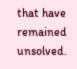that have remained unsolved.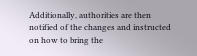Additionally, authorities are then notified of the changes and instructed on how to bring the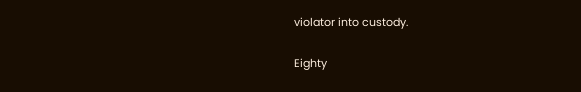violator into custody.

Eighty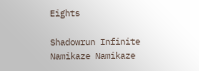Eights

Shadowrun Infinite Namikaze Namikaze